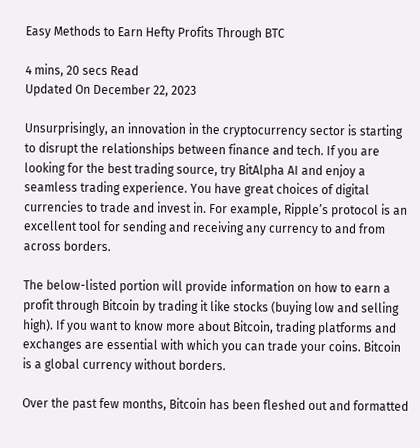Easy Methods to Earn Hefty Profits Through BTC

4 mins, 20 secs Read
Updated On December 22, 2023

Unsurprisingly, an innovation in the cryptocurrency sector is starting to disrupt the relationships between finance and tech. If you are looking for the best trading source, try BitAlpha AI and enjoy a seamless trading experience. You have great choices of digital currencies to trade and invest in. For example, Ripple’s protocol is an excellent tool for sending and receiving any currency to and from across borders.

The below-listed portion will provide information on how to earn a profit through Bitcoin by trading it like stocks (buying low and selling high). If you want to know more about Bitcoin, trading platforms and exchanges are essential with which you can trade your coins. Bitcoin is a global currency without borders.

Over the past few months, Bitcoin has been fleshed out and formatted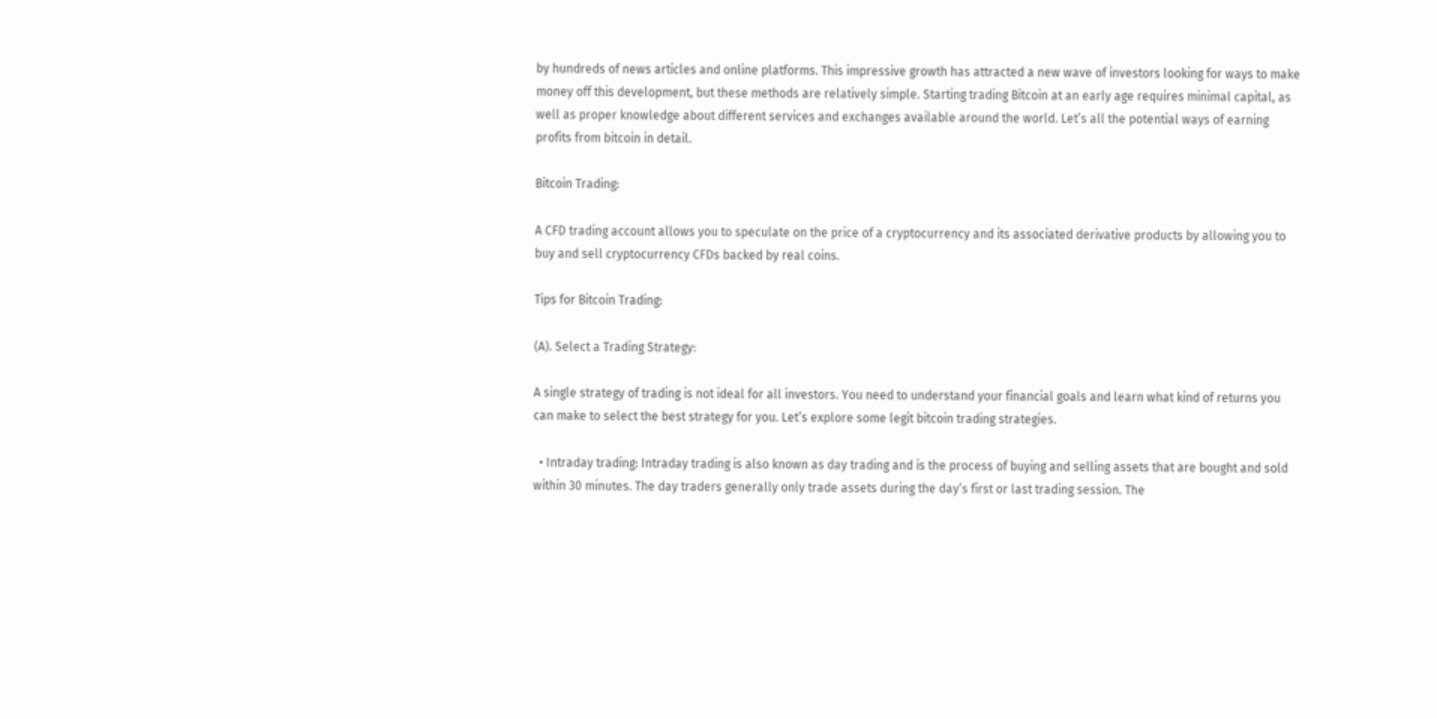by hundreds of news articles and online platforms. This impressive growth has attracted a new wave of investors looking for ways to make money off this development, but these methods are relatively simple. Starting trading Bitcoin at an early age requires minimal capital, as well as proper knowledge about different services and exchanges available around the world. Let’s all the potential ways of earning profits from bitcoin in detail.

Bitcoin Trading:

A CFD trading account allows you to speculate on the price of a cryptocurrency and its associated derivative products by allowing you to buy and sell cryptocurrency CFDs backed by real coins.

Tips for Bitcoin Trading:

(A). Select a Trading Strategy:

A single strategy of trading is not ideal for all investors. You need to understand your financial goals and learn what kind of returns you can make to select the best strategy for you. Let’s explore some legit bitcoin trading strategies.

  • Intraday trading: Intraday trading is also known as day trading and is the process of buying and selling assets that are bought and sold within 30 minutes. The day traders generally only trade assets during the day’s first or last trading session. The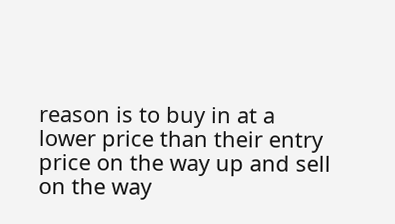reason is to buy in at a lower price than their entry price on the way up and sell on the way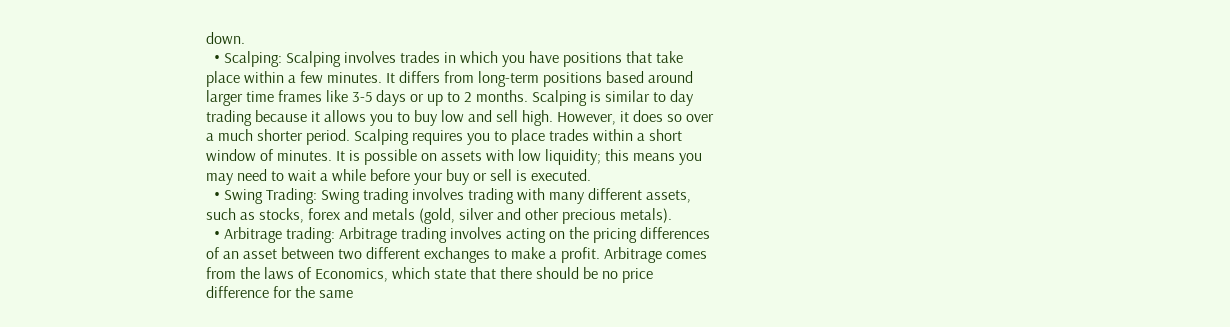down.
  • Scalping: Scalping involves trades in which you have positions that take place within a few minutes. It differs from long-term positions based around larger time frames like 3-5 days or up to 2 months. Scalping is similar to day trading because it allows you to buy low and sell high. However, it does so over a much shorter period. Scalping requires you to place trades within a short window of minutes. It is possible on assets with low liquidity; this means you may need to wait a while before your buy or sell is executed.
  • Swing Trading: Swing trading involves trading with many different assets, such as stocks, forex and metals (gold, silver and other precious metals).
  • Arbitrage trading: Arbitrage trading involves acting on the pricing differences of an asset between two different exchanges to make a profit. Arbitrage comes from the laws of Economics, which state that there should be no price difference for the same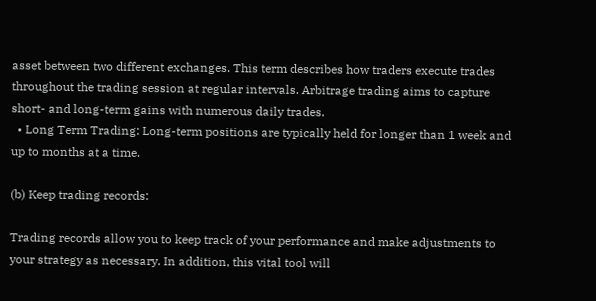asset between two different exchanges. This term describes how traders execute trades throughout the trading session at regular intervals. Arbitrage trading aims to capture short- and long-term gains with numerous daily trades.
  • Long Term Trading: Long-term positions are typically held for longer than 1 week and up to months at a time.

(b) Keep trading records:

Trading records allow you to keep track of your performance and make adjustments to your strategy as necessary. In addition, this vital tool will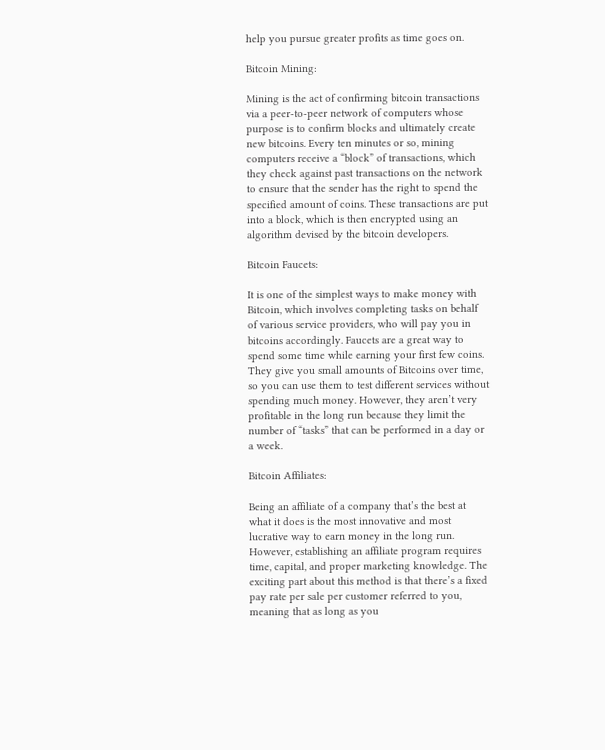help you pursue greater profits as time goes on.

Bitcoin Mining:

Mining is the act of confirming bitcoin transactions via a peer-to-peer network of computers whose purpose is to confirm blocks and ultimately create new bitcoins. Every ten minutes or so, mining computers receive a “block” of transactions, which they check against past transactions on the network to ensure that the sender has the right to spend the specified amount of coins. These transactions are put into a block, which is then encrypted using an algorithm devised by the bitcoin developers.

Bitcoin Faucets:

It is one of the simplest ways to make money with Bitcoin, which involves completing tasks on behalf of various service providers, who will pay you in bitcoins accordingly. Faucets are a great way to spend some time while earning your first few coins. They give you small amounts of Bitcoins over time, so you can use them to test different services without spending much money. However, they aren’t very profitable in the long run because they limit the number of “tasks” that can be performed in a day or a week.

Bitcoin Affiliates:

Being an affiliate of a company that’s the best at what it does is the most innovative and most lucrative way to earn money in the long run. However, establishing an affiliate program requires time, capital, and proper marketing knowledge. The exciting part about this method is that there’s a fixed pay rate per sale per customer referred to you, meaning that as long as you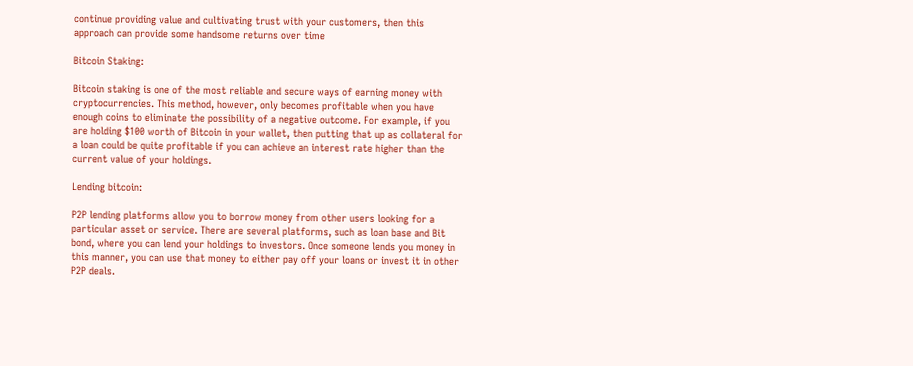continue providing value and cultivating trust with your customers, then this approach can provide some handsome returns over time

Bitcoin Staking:

Bitcoin staking is one of the most reliable and secure ways of earning money with cryptocurrencies. This method, however, only becomes profitable when you have enough coins to eliminate the possibility of a negative outcome. For example, if you are holding $100 worth of Bitcoin in your wallet, then putting that up as collateral for a loan could be quite profitable if you can achieve an interest rate higher than the current value of your holdings.

Lending bitcoin:

P2P lending platforms allow you to borrow money from other users looking for a particular asset or service. There are several platforms, such as loan base and Bit bond, where you can lend your holdings to investors. Once someone lends you money in this manner, you can use that money to either pay off your loans or invest it in other P2P deals.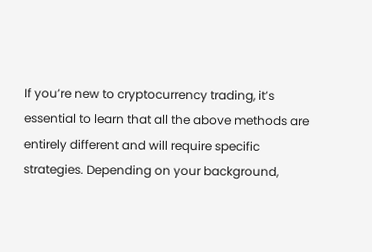If you’re new to cryptocurrency trading, it’s essential to learn that all the above methods are entirely different and will require specific strategies. Depending on your background,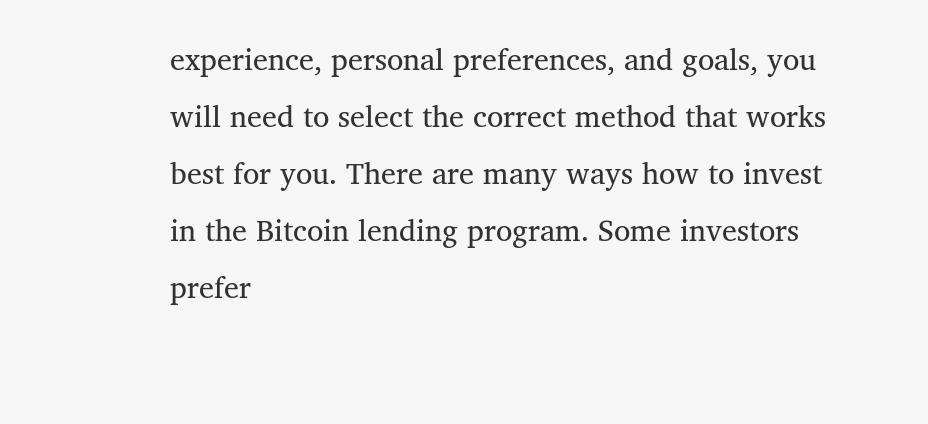experience, personal preferences, and goals, you will need to select the correct method that works best for you. There are many ways how to invest in the Bitcoin lending program. Some investors prefer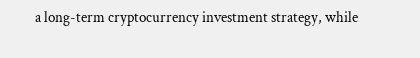a long-term cryptocurrency investment strategy, while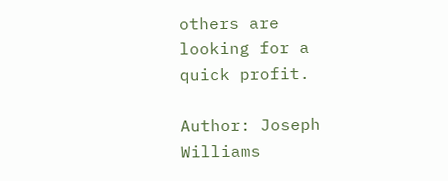others are looking for a quick profit.

Author: Joseph Williams